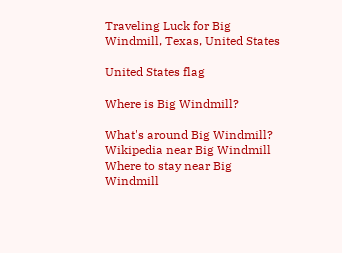Traveling Luck for Big Windmill, Texas, United States

United States flag

Where is Big Windmill?

What's around Big Windmill?
Wikipedia near Big Windmill
Where to stay near Big Windmill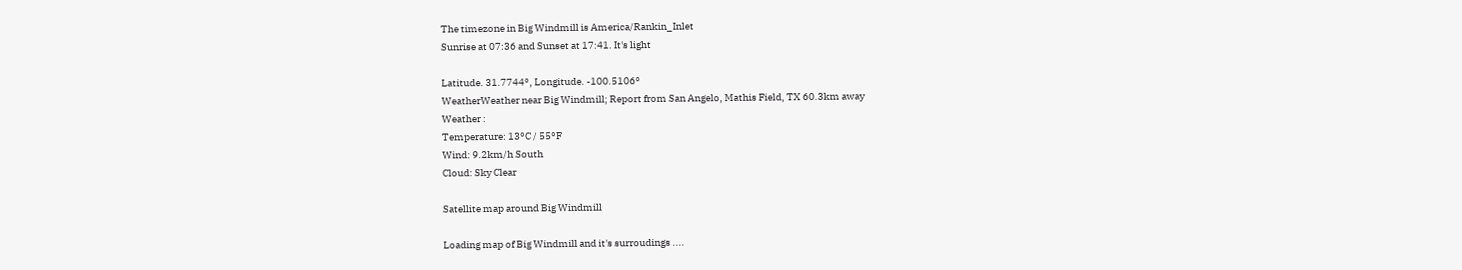The timezone in Big Windmill is America/Rankin_Inlet
Sunrise at 07:36 and Sunset at 17:41. It's light

Latitude. 31.7744°, Longitude. -100.5106°
WeatherWeather near Big Windmill; Report from San Angelo, Mathis Field, TX 60.3km away
Weather :
Temperature: 13°C / 55°F
Wind: 9.2km/h South
Cloud: Sky Clear

Satellite map around Big Windmill

Loading map of Big Windmill and it's surroudings ....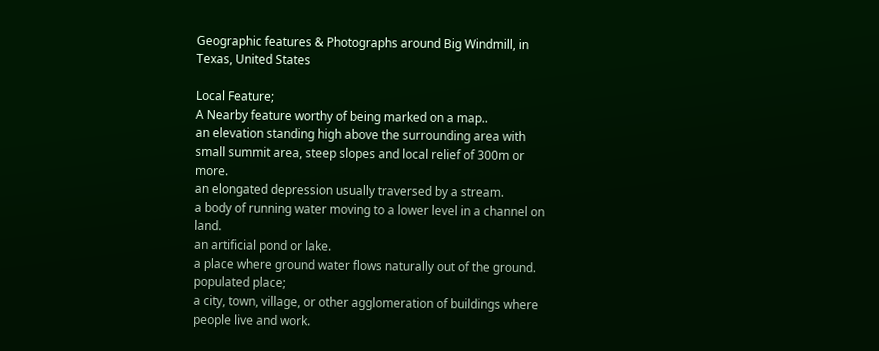Geographic features & Photographs around Big Windmill, in Texas, United States

Local Feature;
A Nearby feature worthy of being marked on a map..
an elevation standing high above the surrounding area with small summit area, steep slopes and local relief of 300m or more.
an elongated depression usually traversed by a stream.
a body of running water moving to a lower level in a channel on land.
an artificial pond or lake.
a place where ground water flows naturally out of the ground.
populated place;
a city, town, village, or other agglomeration of buildings where people live and work.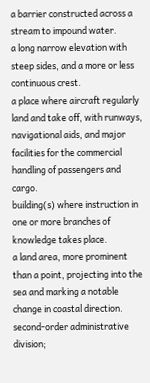a barrier constructed across a stream to impound water.
a long narrow elevation with steep sides, and a more or less continuous crest.
a place where aircraft regularly land and take off, with runways, navigational aids, and major facilities for the commercial handling of passengers and cargo.
building(s) where instruction in one or more branches of knowledge takes place.
a land area, more prominent than a point, projecting into the sea and marking a notable change in coastal direction.
second-order administrative division;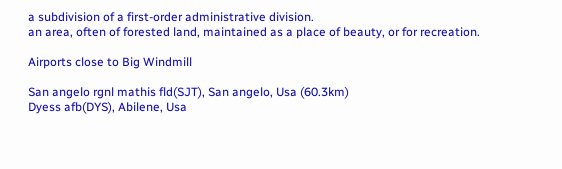a subdivision of a first-order administrative division.
an area, often of forested land, maintained as a place of beauty, or for recreation.

Airports close to Big Windmill

San angelo rgnl mathis fld(SJT), San angelo, Usa (60.3km)
Dyess afb(DYS), Abilene, Usa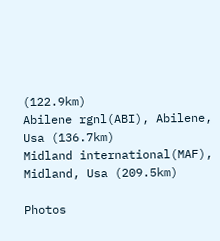(122.9km)
Abilene rgnl(ABI), Abilene, Usa (136.7km)
Midland international(MAF), Midland, Usa (209.5km)

Photos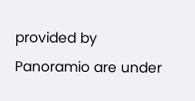provided by Panoramio are under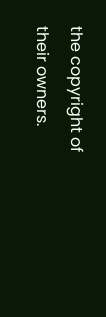the copyright of their owners.